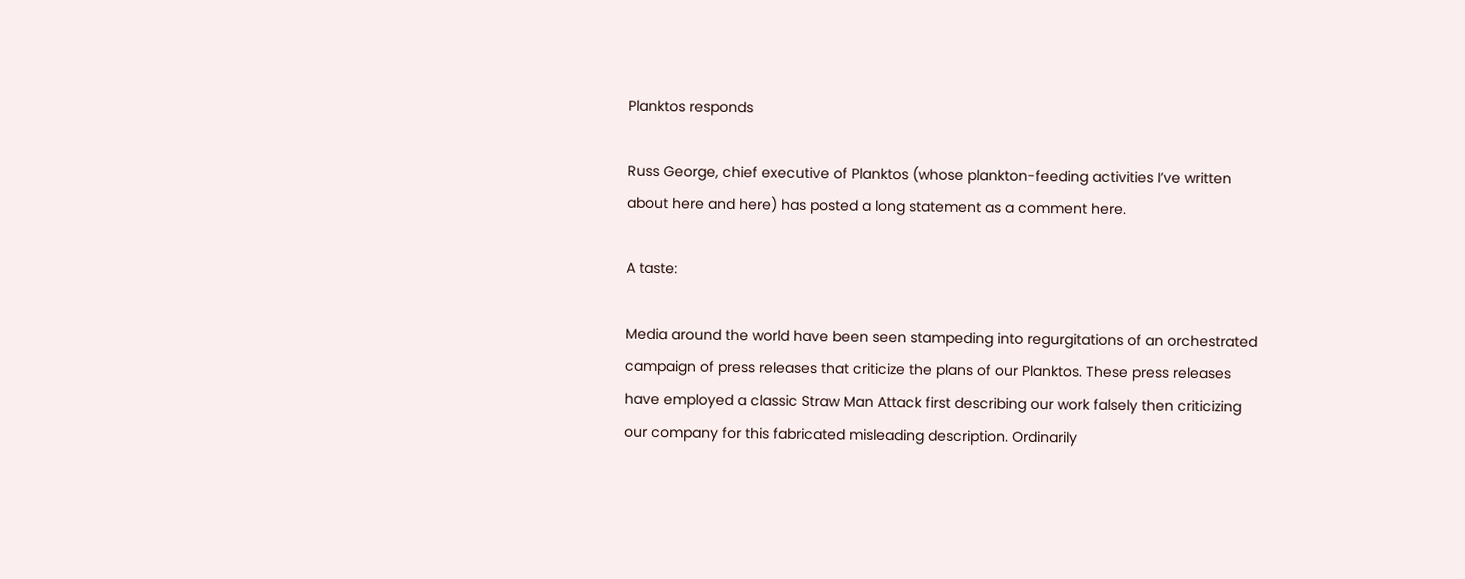Planktos responds

Russ George, chief executive of Planktos (whose plankton-feeding activities I’ve written about here and here) has posted a long statement as a comment here.

A taste:

Media around the world have been seen stampeding into regurgitations of an orchestrated campaign of press releases that criticize the plans of our Planktos. These press releases have employed a classic Straw Man Attack first describing our work falsely then criticizing our company for this fabricated misleading description. Ordinarily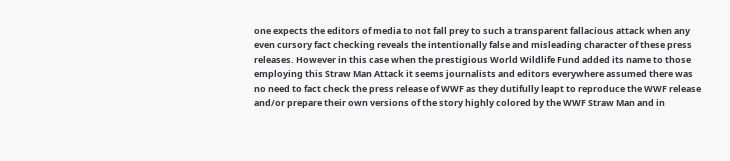one expects the editors of media to not fall prey to such a transparent fallacious attack when any even cursory fact checking reveals the intentionally false and misleading character of these press releases. However in this case when the prestigious World Wildlife Fund added its name to those employing this Straw Man Attack it seems journalists and editors everywhere assumed there was no need to fact check the press release of WWF as they dutifully leapt to reproduce the WWF release and/or prepare their own versions of the story highly colored by the WWF Straw Man and in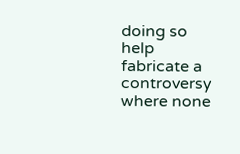doing so help fabricate a controversy where none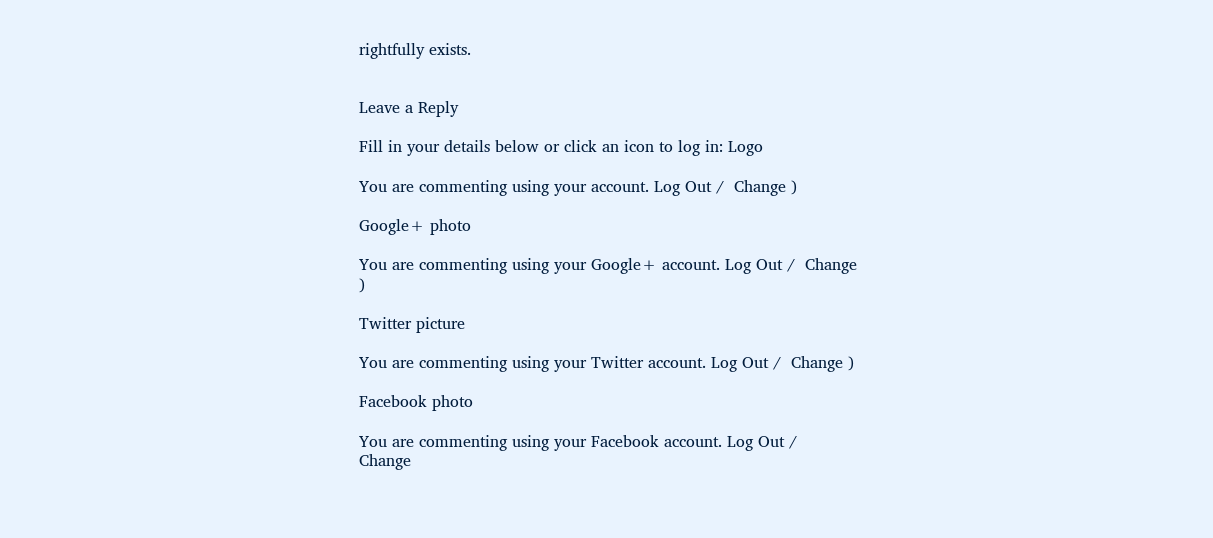rightfully exists.


Leave a Reply

Fill in your details below or click an icon to log in: Logo

You are commenting using your account. Log Out /  Change )

Google+ photo

You are commenting using your Google+ account. Log Out /  Change )

Twitter picture

You are commenting using your Twitter account. Log Out /  Change )

Facebook photo

You are commenting using your Facebook account. Log Out /  Change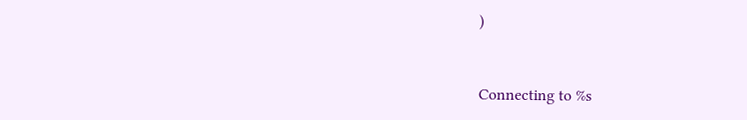)


Connecting to %s